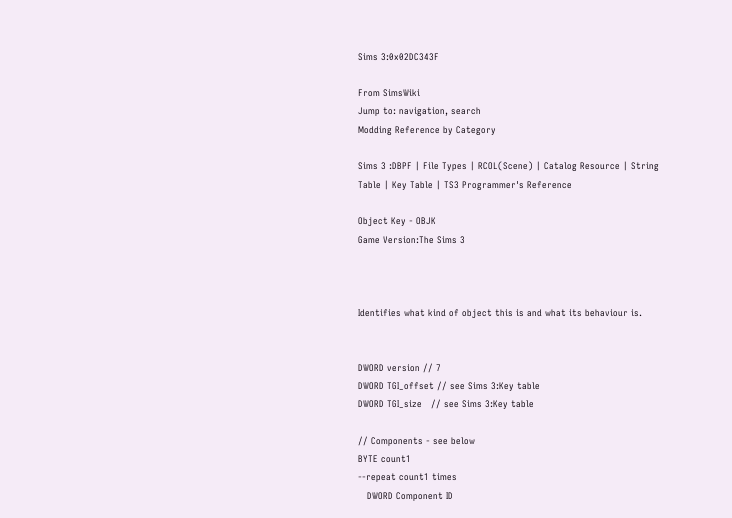Sims 3:0x02DC343F

From SimsWiki
Jump to: navigation, search
Modding Reference by Category

Sims 3 :DBPF | File Types | RCOL(Scene) | Catalog Resource | String Table | Key Table | TS3 Programmer's Reference

Object Key - OBJK
Game Version:The Sims 3



Identifies what kind of object this is and what its behaviour is.


DWORD version // 7
DWORD TGI_offset // see Sims 3:Key table
DWORD TGI_size   // see Sims 3:Key table

// Components - see below
BYTE count1
--repeat count1 times
   DWORD Component ID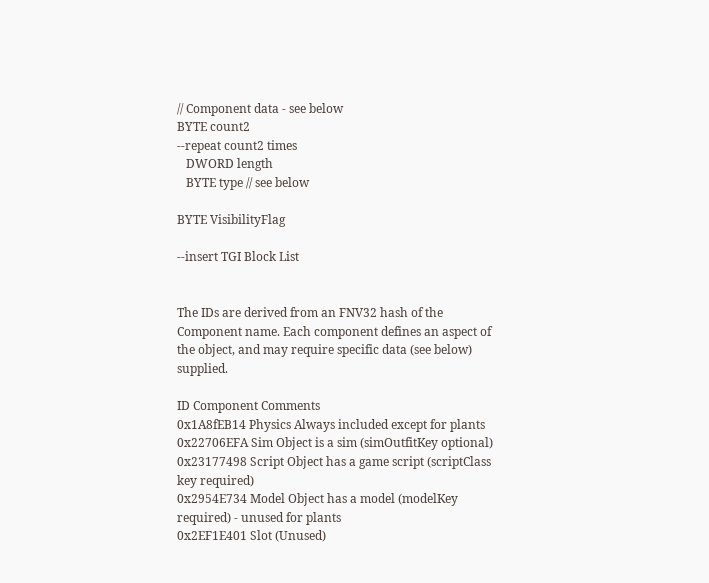// Component data - see below
BYTE count2
--repeat count2 times
   DWORD length
   BYTE type // see below

BYTE VisibilityFlag

--insert TGI Block List


The IDs are derived from an FNV32 hash of the Component name. Each component defines an aspect of the object, and may require specific data (see below) supplied.

ID Component Comments
0x1A8fEB14 Physics Always included except for plants
0x22706EFA Sim Object is a sim (simOutfitKey optional)
0x23177498 Script Object has a game script (scriptClass key required)
0x2954E734 Model Object has a model (modelKey required) - unused for plants
0x2EF1E401 Slot (Unused)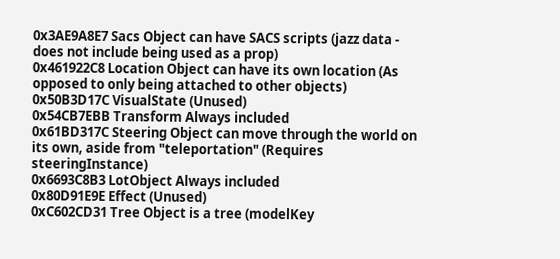0x3AE9A8E7 Sacs Object can have SACS scripts (jazz data - does not include being used as a prop)
0x461922C8 Location Object can have its own location (As opposed to only being attached to other objects)
0x50B3D17C VisualState (Unused)
0x54CB7EBB Transform Always included
0x61BD317C Steering Object can move through the world on its own, aside from "teleportation" (Requires steeringInstance)
0x6693C8B3 LotObject Always included
0x80D91E9E Effect (Unused)
0xC602CD31 Tree Object is a tree (modelKey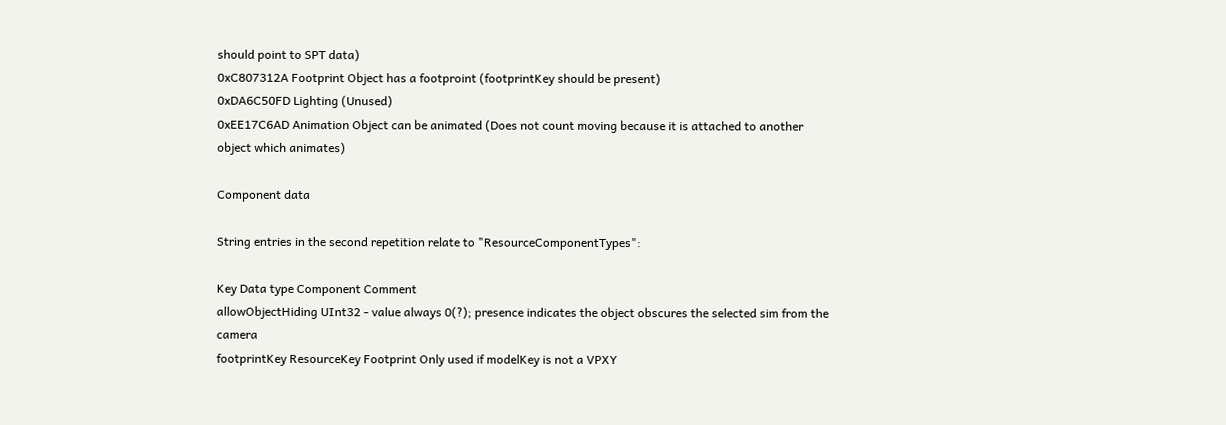should point to SPT data)
0xC807312A Footprint Object has a footproint (footprintKey should be present)
0xDA6C50FD Lighting (Unused)
0xEE17C6AD Animation Object can be animated (Does not count moving because it is attached to another object which animates)

Component data

String entries in the second repetition relate to "ResourceComponentTypes":

Key Data type Component Comment
allowObjectHiding UInt32 - value always 0(?); presence indicates the object obscures the selected sim from the camera
footprintKey ResourceKey Footprint Only used if modelKey is not a VPXY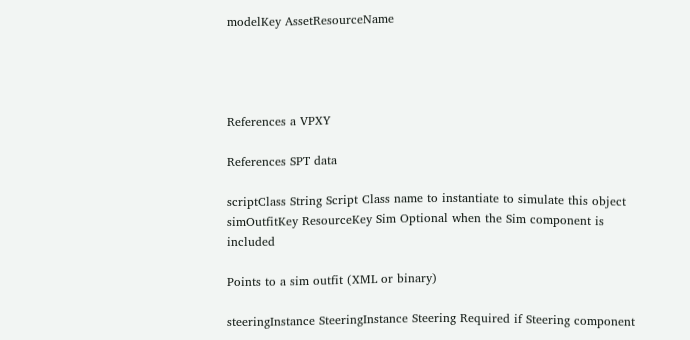modelKey AssetResourceName




References a VPXY

References SPT data

scriptClass String Script Class name to instantiate to simulate this object
simOutfitKey ResourceKey Sim Optional when the Sim component is included

Points to a sim outfit (XML or binary)

steeringInstance SteeringInstance Steering Required if Steering component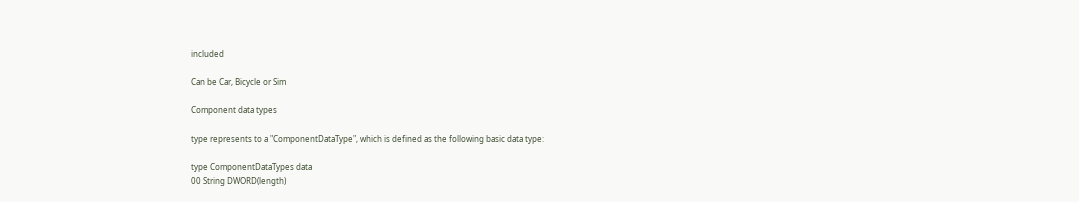included

Can be Car, Bicycle or Sim

Component data types

type represents to a "ComponentDataType", which is defined as the following basic data type:

type ComponentDataTypes data
00 String DWORD(length)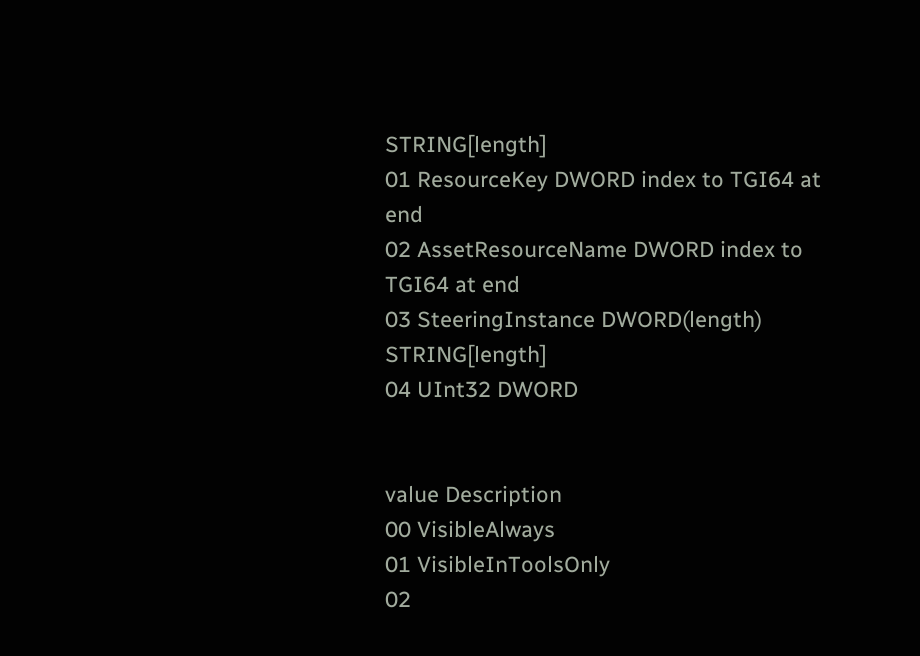STRING[length]
01 ResourceKey DWORD index to TGI64 at end
02 AssetResourceName DWORD index to TGI64 at end
03 SteeringInstance DWORD(length) STRING[length]
04 UInt32 DWORD


value Description
00 VisibleAlways
01 VisibleInToolsOnly
02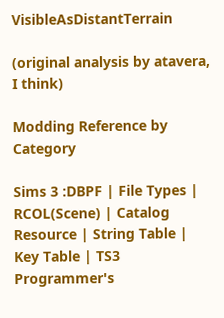VisibleAsDistantTerrain

(original analysis by atavera, I think)

Modding Reference by Category

Sims 3 :DBPF | File Types | RCOL(Scene) | Catalog Resource | String Table | Key Table | TS3 Programmer's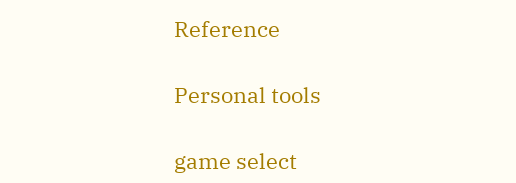Reference

Personal tools

game select